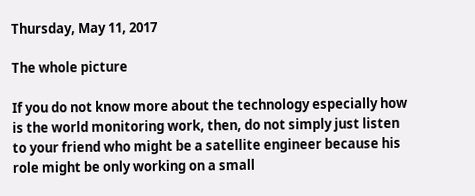Thursday, May 11, 2017

The whole picture

If you do not know more about the technology especially how is the world monitoring work, then, do not simply just listen to your friend who might be a satellite engineer because his role might be only working on a small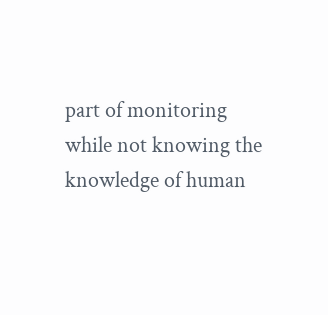part of monitoring while not knowing the knowledge of human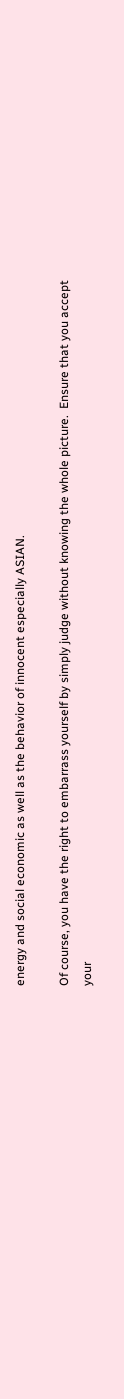energy and social economic as well as the behavior of innocent especially ASIAN.

Of course, you have the right to embarrass yourself by simply judge without knowing the whole picture.  Ensure that you accept your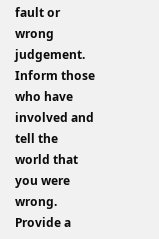fault or wrong judgement.  Inform those who have involved and tell the world that you were wrong.  Provide a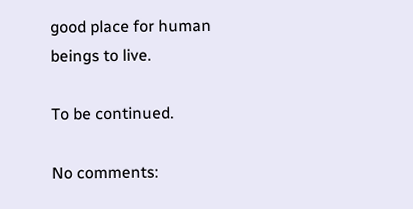good place for human beings to live.

To be continued.

No comments: